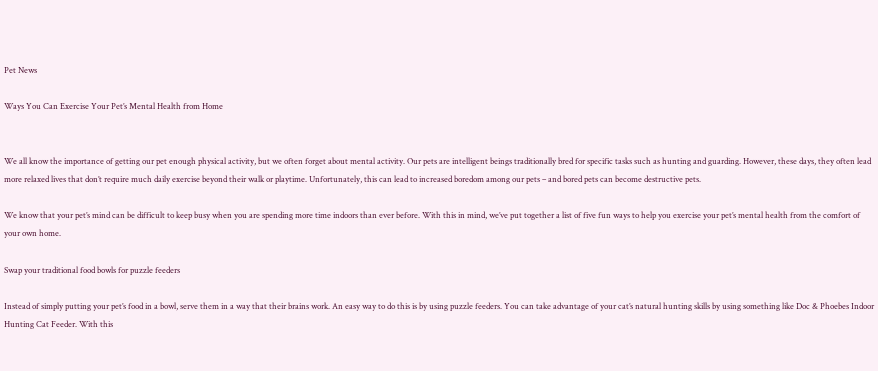Pet News

Ways You Can Exercise Your Pet’s Mental Health from Home


We all know the importance of getting our pet enough physical activity, but we often forget about mental activity. Our pets are intelligent beings traditionally bred for specific tasks such as hunting and guarding. However, these days, they often lead more relaxed lives that don’t require much daily exercise beyond their walk or playtime. Unfortunately, this can lead to increased boredom among our pets – and bored pets can become destructive pets.

We know that your pet’s mind can be difficult to keep busy when you are spending more time indoors than ever before. With this in mind, we’ve put together a list of five fun ways to help you exercise your pet’s mental health from the comfort of your own home.

Swap your traditional food bowls for puzzle feeders

Instead of simply putting your pet’s food in a bowl, serve them in a way that their brains work. An easy way to do this is by using puzzle feeders. You can take advantage of your cat’s natural hunting skills by using something like Doc & Phoebes Indoor Hunting Cat Feeder. With this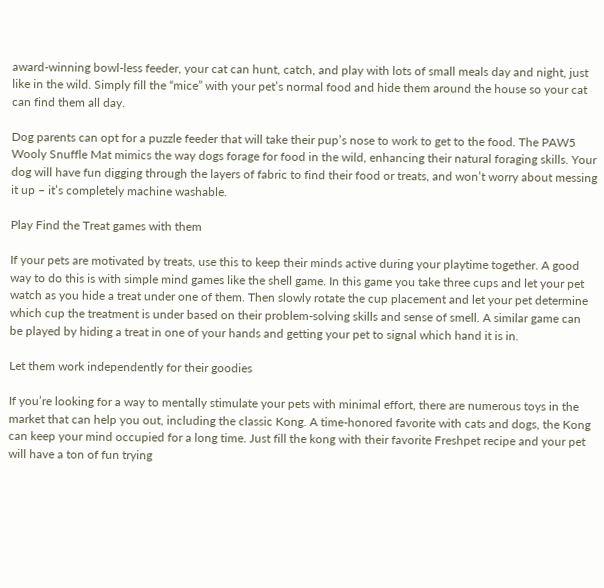award-winning bowl-less feeder, your cat can hunt, catch, and play with lots of small meals day and night, just like in the wild. Simply fill the “mice” with your pet’s normal food and hide them around the house so your cat can find them all day.

Dog parents can opt for a puzzle feeder that will take their pup’s nose to work to get to the food. The PAW5 Wooly Snuffle Mat mimics the way dogs forage for food in the wild, enhancing their natural foraging skills. Your dog will have fun digging through the layers of fabric to find their food or treats, and won’t worry about messing it up – it’s completely machine washable.

Play Find the Treat games with them

If your pets are motivated by treats, use this to keep their minds active during your playtime together. A good way to do this is with simple mind games like the shell game. In this game you take three cups and let your pet watch as you hide a treat under one of them. Then slowly rotate the cup placement and let your pet determine which cup the treatment is under based on their problem-solving skills and sense of smell. A similar game can be played by hiding a treat in one of your hands and getting your pet to signal which hand it is in.

Let them work independently for their goodies

If you’re looking for a way to mentally stimulate your pets with minimal effort, there are numerous toys in the market that can help you out, including the classic Kong. A time-honored favorite with cats and dogs, the Kong can keep your mind occupied for a long time. Just fill the kong with their favorite Freshpet recipe and your pet will have a ton of fun trying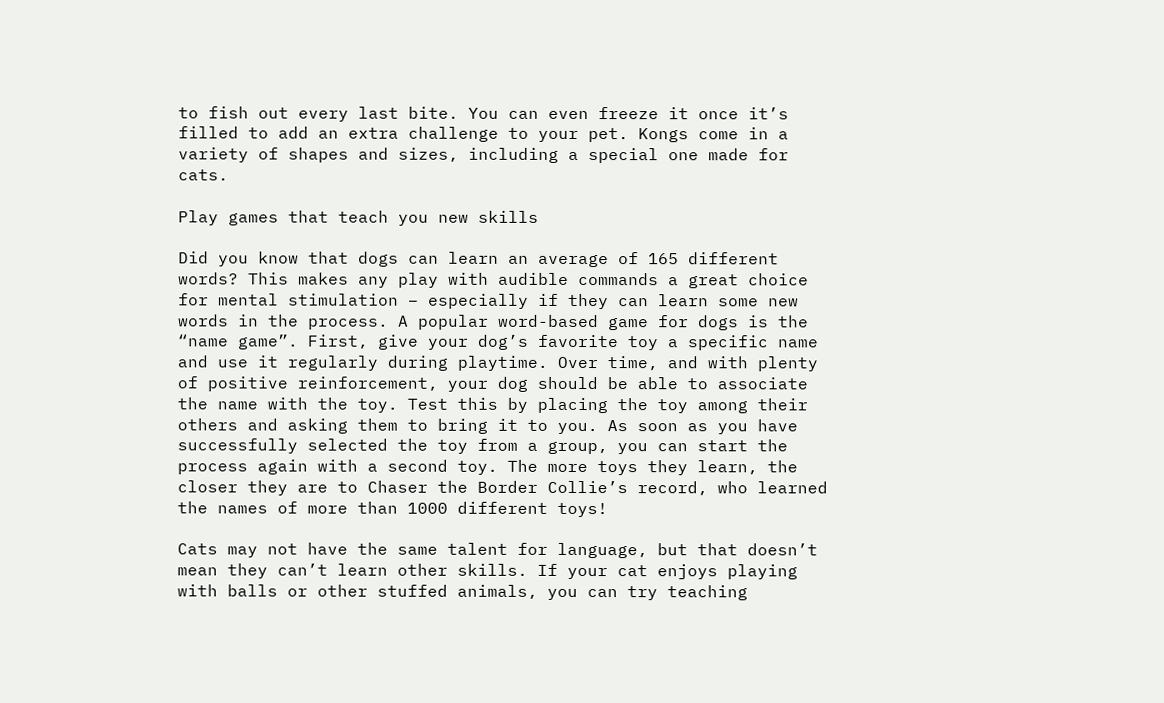to fish out every last bite. You can even freeze it once it’s filled to add an extra challenge to your pet. Kongs come in a variety of shapes and sizes, including a special one made for cats.

Play games that teach you new skills

Did you know that dogs can learn an average of 165 different words? This makes any play with audible commands a great choice for mental stimulation – especially if they can learn some new words in the process. A popular word-based game for dogs is the “name game”. First, give your dog’s favorite toy a specific name and use it regularly during playtime. Over time, and with plenty of positive reinforcement, your dog should be able to associate the name with the toy. Test this by placing the toy among their others and asking them to bring it to you. As soon as you have successfully selected the toy from a group, you can start the process again with a second toy. The more toys they learn, the closer they are to Chaser the Border Collie’s record, who learned the names of more than 1000 different toys!

Cats may not have the same talent for language, but that doesn’t mean they can’t learn other skills. If your cat enjoys playing with balls or other stuffed animals, you can try teaching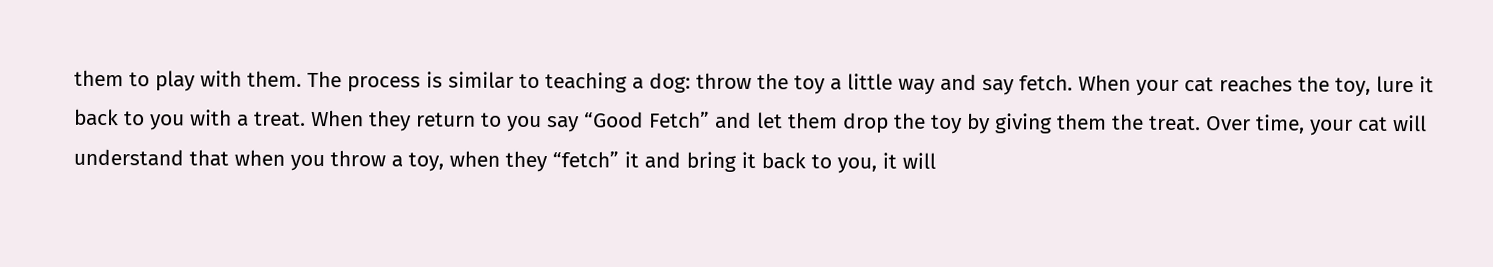them to play with them. The process is similar to teaching a dog: throw the toy a little way and say fetch. When your cat reaches the toy, lure it back to you with a treat. When they return to you say “Good Fetch” and let them drop the toy by giving them the treat. Over time, your cat will understand that when you throw a toy, when they “fetch” it and bring it back to you, it will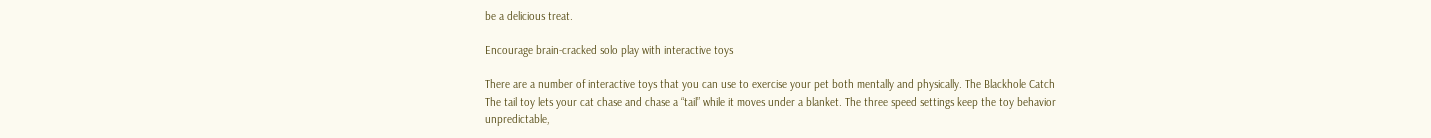be a delicious treat.

Encourage brain-cracked solo play with interactive toys

There are a number of interactive toys that you can use to exercise your pet both mentally and physically. The Blackhole Catch The tail toy lets your cat chase and chase a “tail” while it moves under a blanket. The three speed settings keep the toy behavior unpredictable,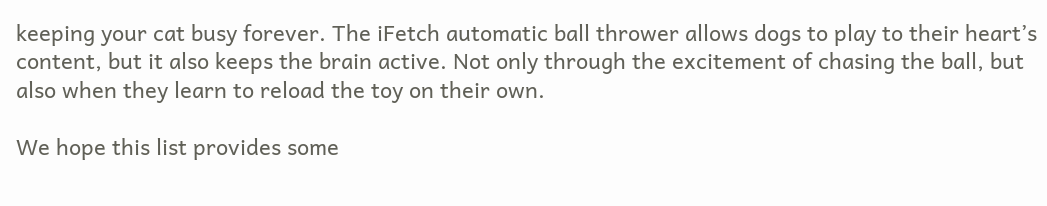keeping your cat busy forever. The iFetch automatic ball thrower allows dogs to play to their heart’s content, but it also keeps the brain active. Not only through the excitement of chasing the ball, but also when they learn to reload the toy on their own.

We hope this list provides some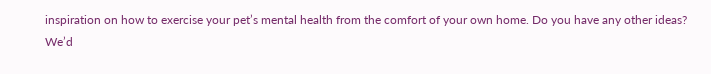inspiration on how to exercise your pet’s mental health from the comfort of your own home. Do you have any other ideas? We’d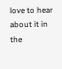love to hear about it in the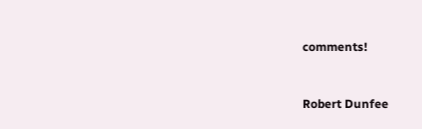comments!



Robert Dunfee